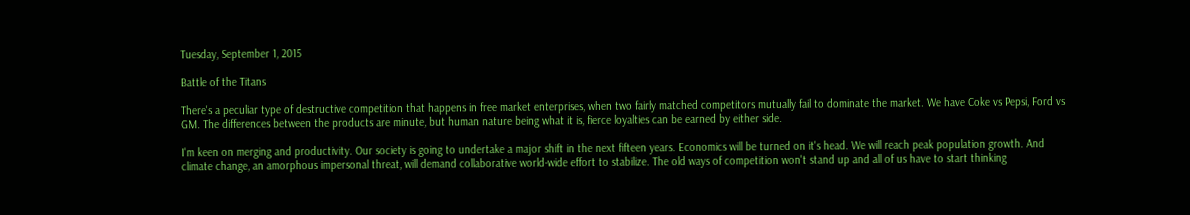Tuesday, September 1, 2015

Battle of the Titans

There's a peculiar type of destructive competition that happens in free market enterprises, when two fairly matched competitors mutually fail to dominate the market. We have Coke vs Pepsi, Ford vs GM. The differences between the products are minute, but human nature being what it is, fierce loyalties can be earned by either side.

I'm keen on merging and productivity. Our society is going to undertake a major shift in the next fifteen years. Economics will be turned on it's head. We will reach peak population growth. And climate change, an amorphous impersonal threat, will demand collaborative world-wide effort to stabilize. The old ways of competition won't stand up and all of us have to start thinking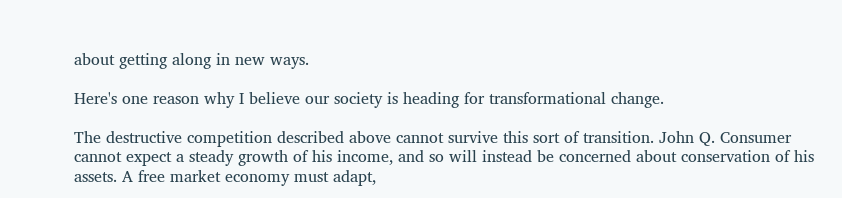about getting along in new ways.

Here's one reason why I believe our society is heading for transformational change.

The destructive competition described above cannot survive this sort of transition. John Q. Consumer cannot expect a steady growth of his income, and so will instead be concerned about conservation of his assets. A free market economy must adapt,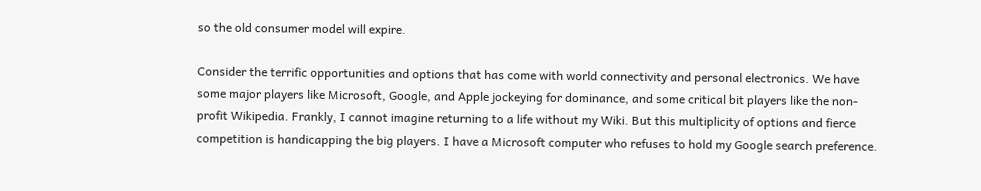so the old consumer model will expire.

Consider the terrific opportunities and options that has come with world connectivity and personal electronics. We have some major players like Microsoft, Google, and Apple jockeying for dominance, and some critical bit players like the non-profit Wikipedia. Frankly, I cannot imagine returning to a life without my Wiki. But this multiplicity of options and fierce competition is handicapping the big players. I have a Microsoft computer who refuses to hold my Google search preference.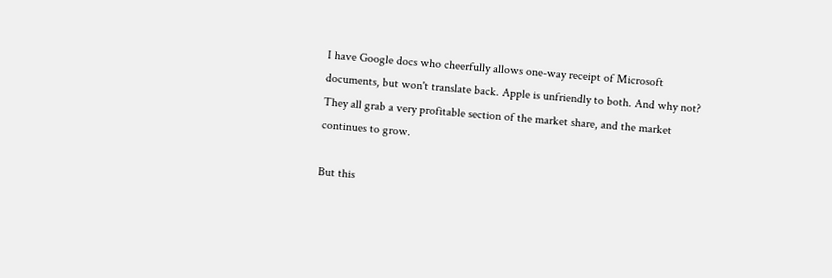I have Google docs who cheerfully allows one-way receipt of Microsoft documents, but won't translate back. Apple is unfriendly to both. And why not? They all grab a very profitable section of the market share, and the market continues to grow.

But this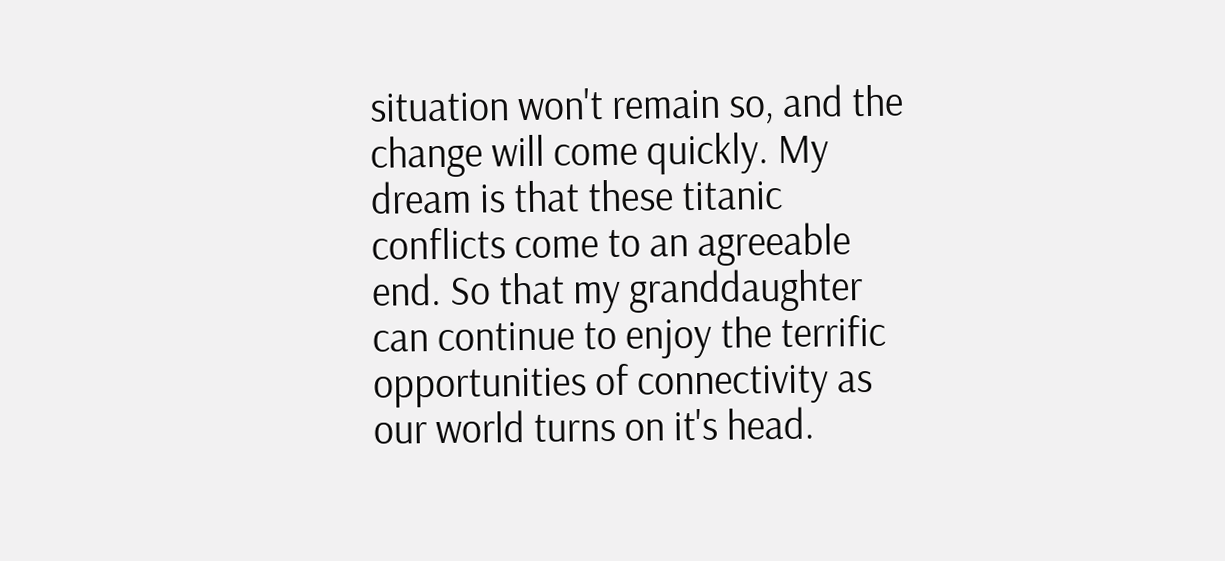situation won't remain so, and the change will come quickly. My dream is that these titanic conflicts come to an agreeable end. So that my granddaughter can continue to enjoy the terrific opportunities of connectivity as our world turns on it's head.